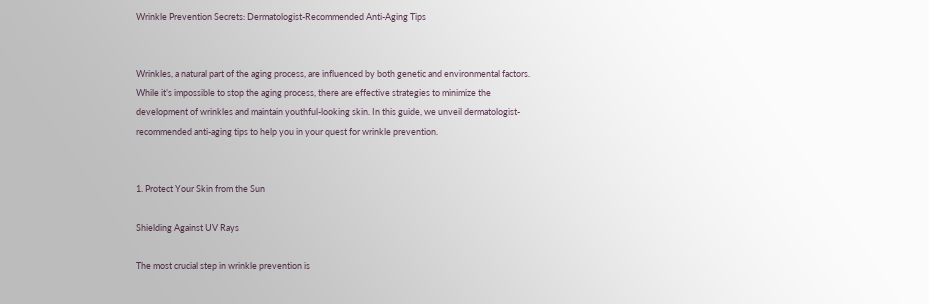Wrinkle Prevention Secrets: Dermatologist-Recommended Anti-Aging Tips


Wrinkles, a natural part of the aging process, are influenced by both genetic and environmental factors. While it’s impossible to stop the aging process, there are effective strategies to minimize the development of wrinkles and maintain youthful-looking skin. In this guide, we unveil dermatologist-recommended anti-aging tips to help you in your quest for wrinkle prevention.


1. Protect Your Skin from the Sun

Shielding Against UV Rays

The most crucial step in wrinkle prevention is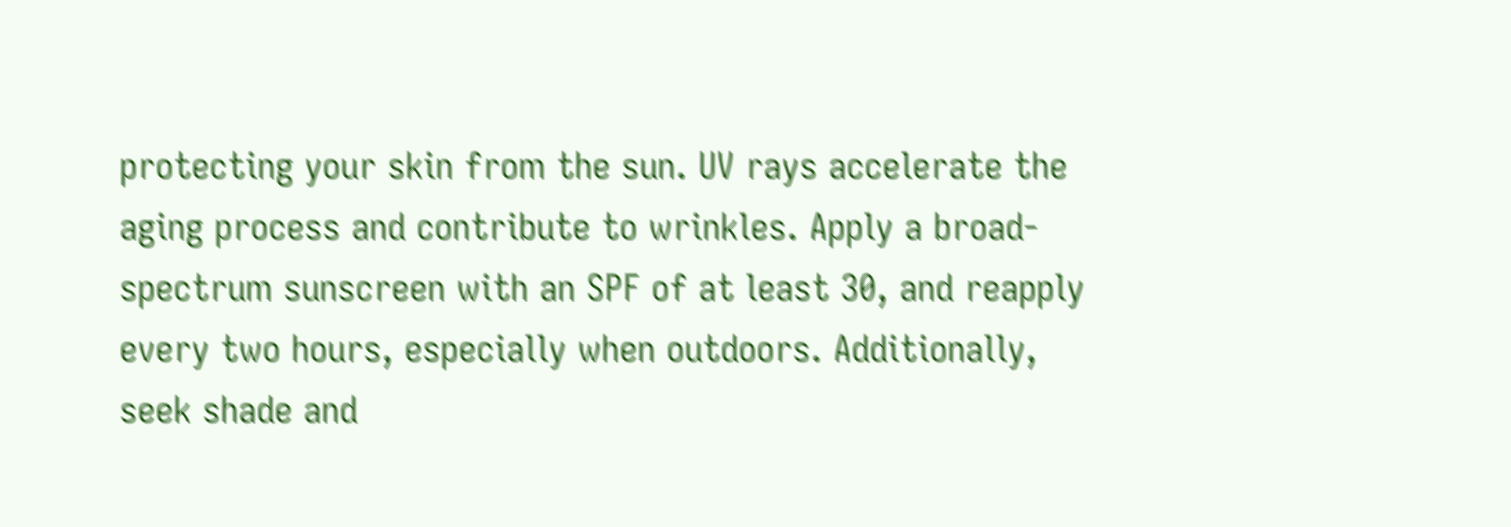protecting your skin from the sun. UV rays accelerate the aging process and contribute to wrinkles. Apply a broad-spectrum sunscreen with an SPF of at least 30, and reapply every two hours, especially when outdoors. Additionally, seek shade and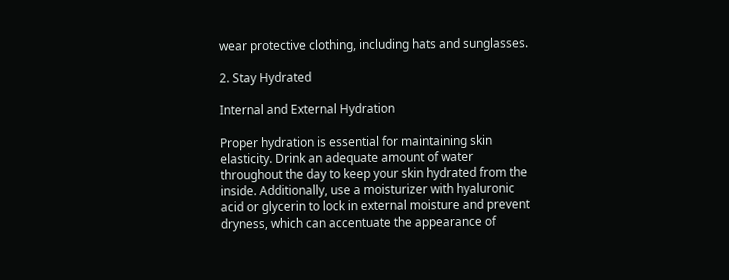wear protective clothing, including hats and sunglasses.

2. Stay Hydrated

Internal and External Hydration

Proper hydration is essential for maintaining skin elasticity. Drink an adequate amount of water throughout the day to keep your skin hydrated from the inside. Additionally, use a moisturizer with hyaluronic acid or glycerin to lock in external moisture and prevent dryness, which can accentuate the appearance of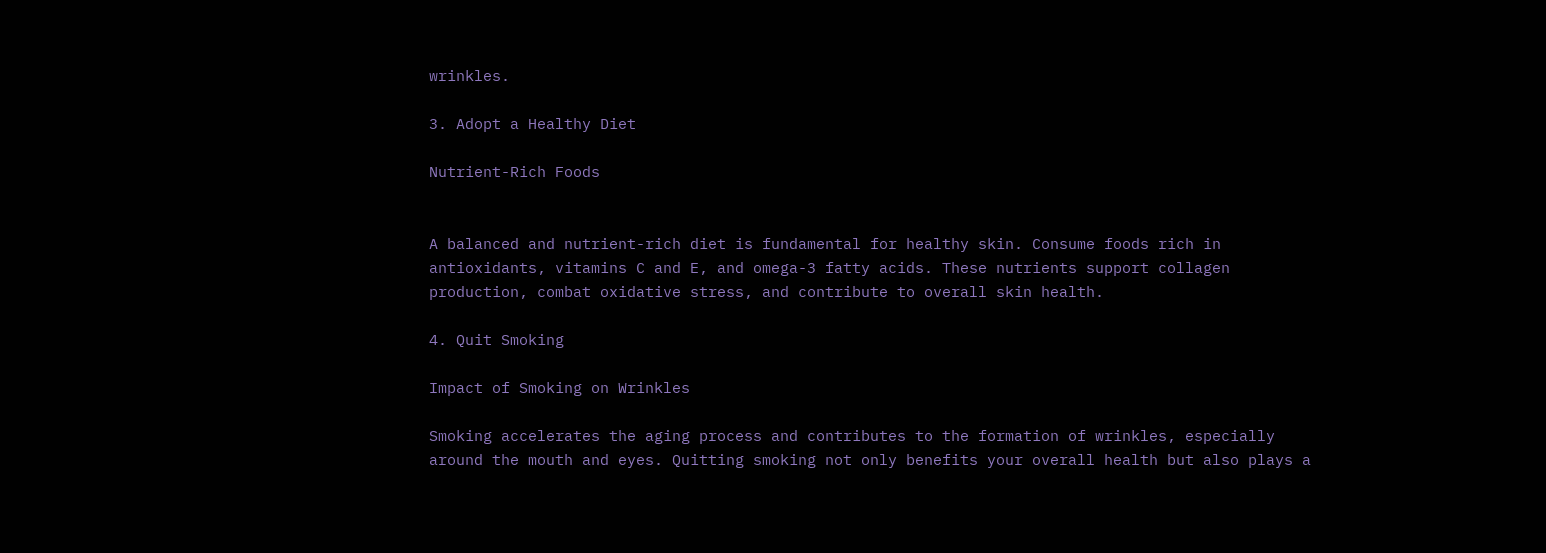wrinkles.

3. Adopt a Healthy Diet

Nutrient-Rich Foods


A balanced and nutrient-rich diet is fundamental for healthy skin. Consume foods rich in antioxidants, vitamins C and E, and omega-3 fatty acids. These nutrients support collagen production, combat oxidative stress, and contribute to overall skin health.

4. Quit Smoking

Impact of Smoking on Wrinkles

Smoking accelerates the aging process and contributes to the formation of wrinkles, especially around the mouth and eyes. Quitting smoking not only benefits your overall health but also plays a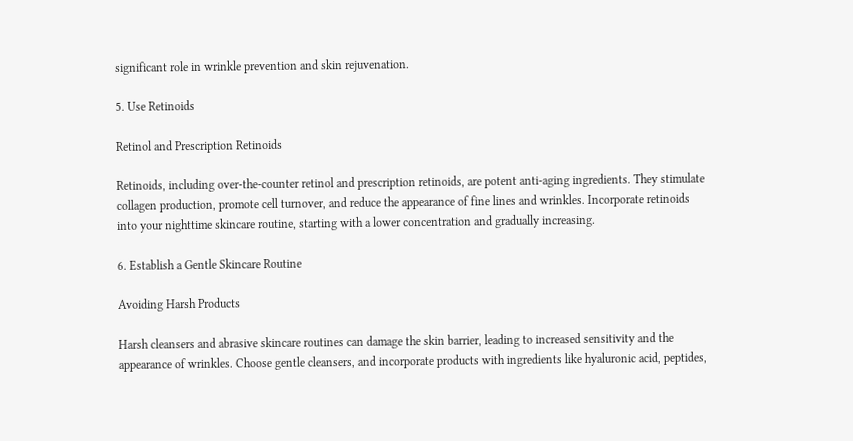significant role in wrinkle prevention and skin rejuvenation.

5. Use Retinoids

Retinol and Prescription Retinoids

Retinoids, including over-the-counter retinol and prescription retinoids, are potent anti-aging ingredients. They stimulate collagen production, promote cell turnover, and reduce the appearance of fine lines and wrinkles. Incorporate retinoids into your nighttime skincare routine, starting with a lower concentration and gradually increasing.

6. Establish a Gentle Skincare Routine

Avoiding Harsh Products

Harsh cleansers and abrasive skincare routines can damage the skin barrier, leading to increased sensitivity and the appearance of wrinkles. Choose gentle cleansers, and incorporate products with ingredients like hyaluronic acid, peptides,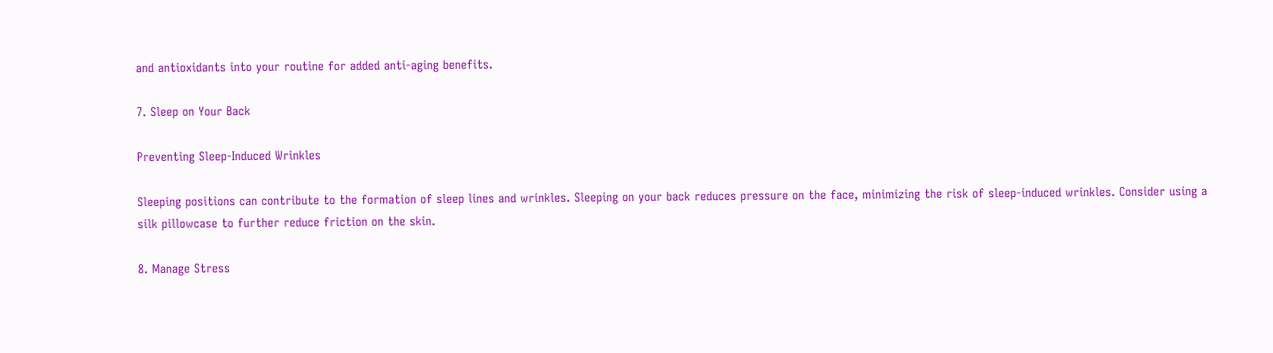and antioxidants into your routine for added anti-aging benefits.

7. Sleep on Your Back

Preventing Sleep-Induced Wrinkles

Sleeping positions can contribute to the formation of sleep lines and wrinkles. Sleeping on your back reduces pressure on the face, minimizing the risk of sleep-induced wrinkles. Consider using a silk pillowcase to further reduce friction on the skin.

8. Manage Stress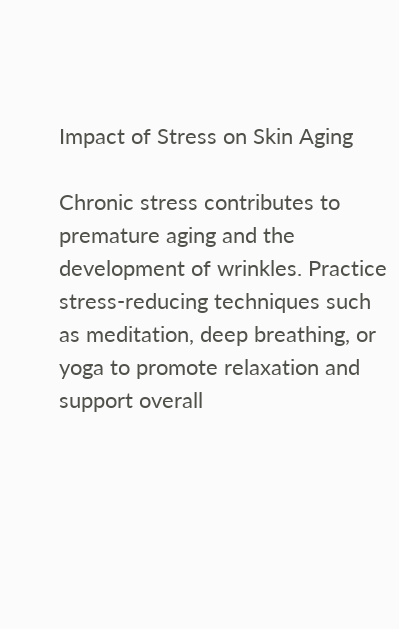Impact of Stress on Skin Aging

Chronic stress contributes to premature aging and the development of wrinkles. Practice stress-reducing techniques such as meditation, deep breathing, or yoga to promote relaxation and support overall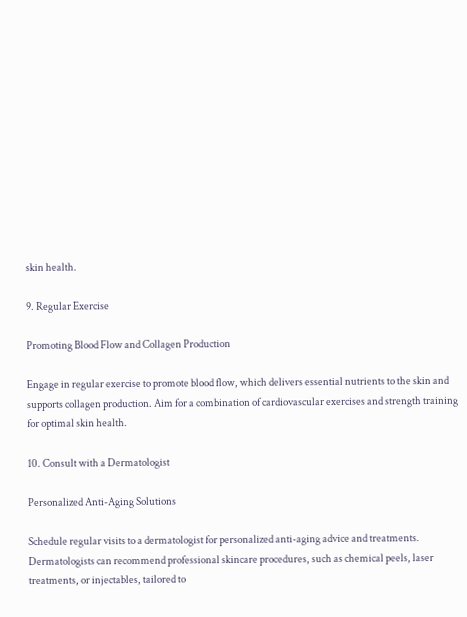skin health.

9. Regular Exercise

Promoting Blood Flow and Collagen Production

Engage in regular exercise to promote blood flow, which delivers essential nutrients to the skin and supports collagen production. Aim for a combination of cardiovascular exercises and strength training for optimal skin health.

10. Consult with a Dermatologist

Personalized Anti-Aging Solutions

Schedule regular visits to a dermatologist for personalized anti-aging advice and treatments. Dermatologists can recommend professional skincare procedures, such as chemical peels, laser treatments, or injectables, tailored to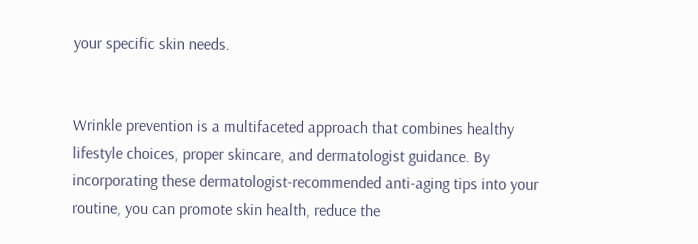your specific skin needs.


Wrinkle prevention is a multifaceted approach that combines healthy lifestyle choices, proper skincare, and dermatologist guidance. By incorporating these dermatologist-recommended anti-aging tips into your routine, you can promote skin health, reduce the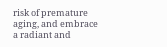risk of premature aging, and embrace a radiant and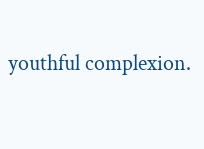youthful complexion.